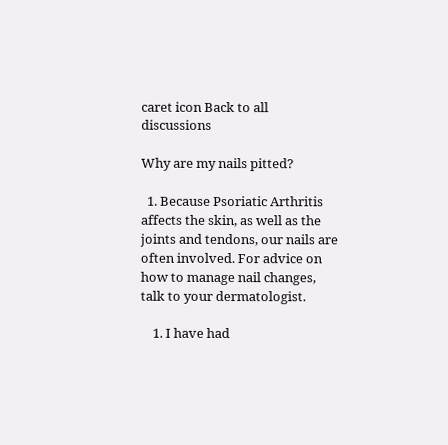caret icon Back to all discussions

Why are my nails pitted?

  1. Because Psoriatic Arthritis affects the skin, as well as the joints and tendons, our nails are often involved. For advice on how to manage nail changes, talk to your dermatologist.

    1. I have had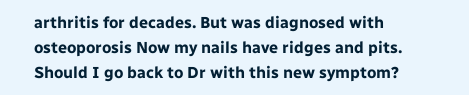arthritis for decades. But was diagnosed with osteoporosis Now my nails have ridges and pits. Should I go back to Dr with this new symptom?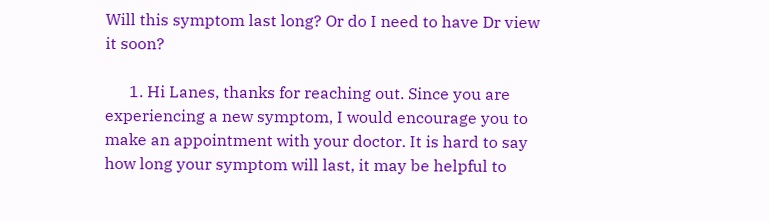Will this symptom last long? Or do I need to have Dr view it soon?

      1. Hi Lanes, thanks for reaching out. Since you are experiencing a new symptom, I would encourage you to make an appointment with your doctor. It is hard to say how long your symptom will last, it may be helpful to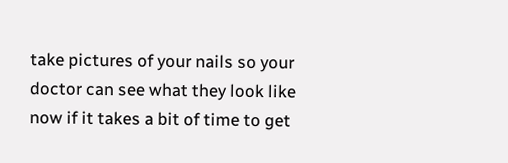take pictures of your nails so your doctor can see what they look like now if it takes a bit of time to get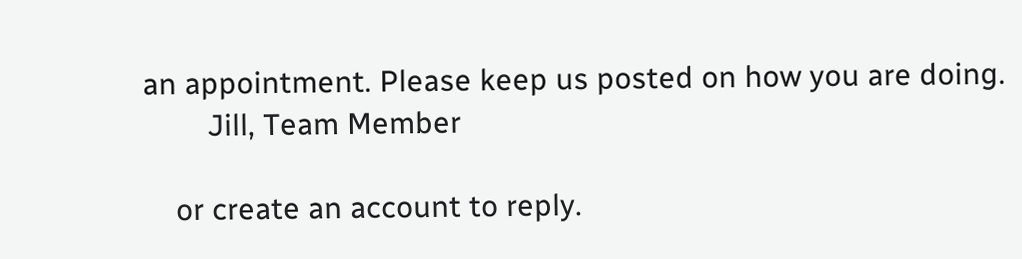an appointment. Please keep us posted on how you are doing.
        Jill, Team Member

    or create an account to reply.